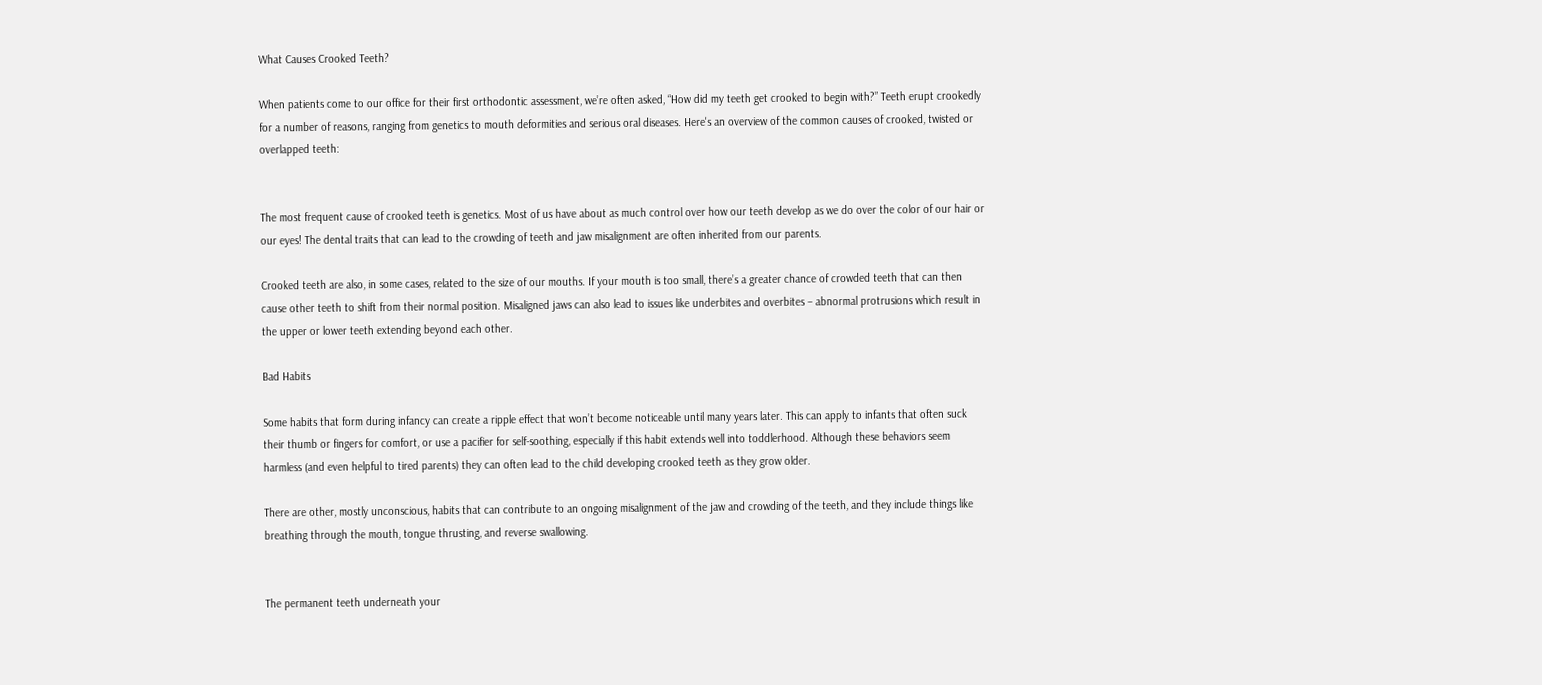What Causes Crooked Teeth?

When patients come to our office for their first orthodontic assessment, we’re often asked, “How did my teeth get crooked to begin with?” Teeth erupt crookedly for a number of reasons, ranging from genetics to mouth deformities and serious oral diseases. Here's an overview of the common causes of crooked, twisted or overlapped teeth:


The most frequent cause of crooked teeth is genetics. Most of us have about as much control over how our teeth develop as we do over the color of our hair or our eyes! The dental traits that can lead to the crowding of teeth and jaw misalignment are often inherited from our parents.

Crooked teeth are also, in some cases, related to the size of our mouths. If your mouth is too small, there’s a greater chance of crowded teeth that can then cause other teeth to shift from their normal position. Misaligned jaws can also lead to issues like underbites and overbites – abnormal protrusions which result in the upper or lower teeth extending beyond each other.

Bad Habits

Some habits that form during infancy can create a ripple effect that won’t become noticeable until many years later. This can apply to infants that often suck their thumb or fingers for comfort, or use a pacifier for self-soothing, especially if this habit extends well into toddlerhood. Although these behaviors seem harmless (and even helpful to tired parents) they can often lead to the child developing crooked teeth as they grow older.

There are other, mostly unconscious, habits that can contribute to an ongoing misalignment of the jaw and crowding of the teeth, and they include things like breathing through the mouth, tongue thrusting, and reverse swallowing.


The permanent teeth underneath your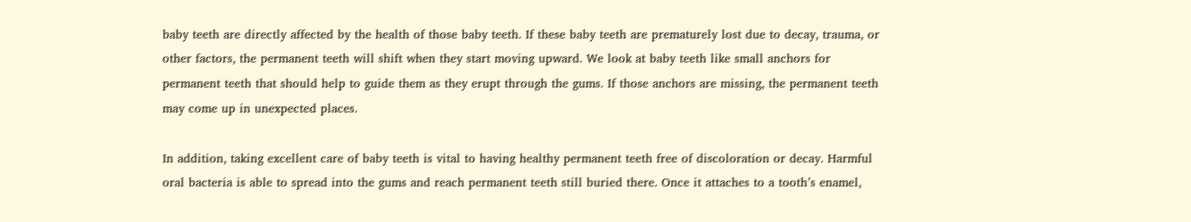baby teeth are directly affected by the health of those baby teeth. If these baby teeth are prematurely lost due to decay, trauma, or other factors, the permanent teeth will shift when they start moving upward. We look at baby teeth like small anchors for permanent teeth that should help to guide them as they erupt through the gums. If those anchors are missing, the permanent teeth may come up in unexpected places.

In addition, taking excellent care of baby teeth is vital to having healthy permanent teeth free of discoloration or decay. Harmful oral bacteria is able to spread into the gums and reach permanent teeth still buried there. Once it attaches to a tooth’s enamel,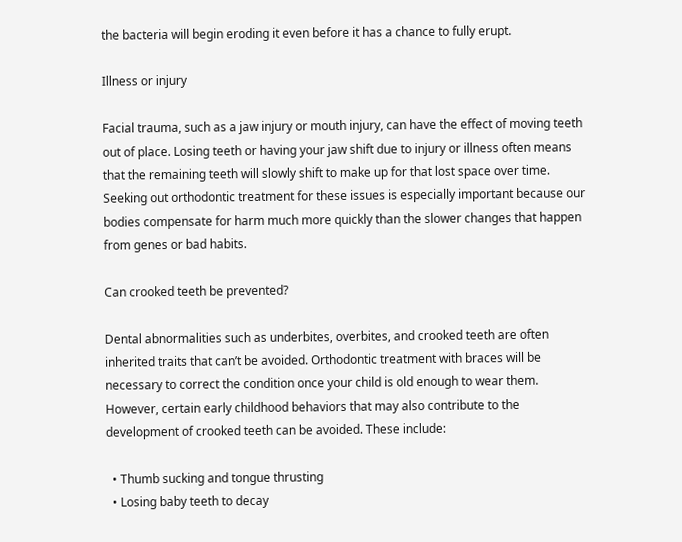the bacteria will begin eroding it even before it has a chance to fully erupt.

Illness or injury

Facial trauma, such as a jaw injury or mouth injury, can have the effect of moving teeth out of place. Losing teeth or having your jaw shift due to injury or illness often means that the remaining teeth will slowly shift to make up for that lost space over time. Seeking out orthodontic treatment for these issues is especially important because our bodies compensate for harm much more quickly than the slower changes that happen from genes or bad habits.

Can crooked teeth be prevented?

Dental abnormalities such as underbites, overbites, and crooked teeth are often inherited traits that can’t be avoided. Orthodontic treatment with braces will be necessary to correct the condition once your child is old enough to wear them. However, certain early childhood behaviors that may also contribute to the development of crooked teeth can be avoided. These include:

  • Thumb sucking and tongue thrusting
  • Losing baby teeth to decay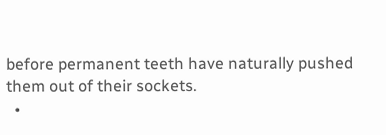before permanent teeth have naturally pushed them out of their sockets.
  •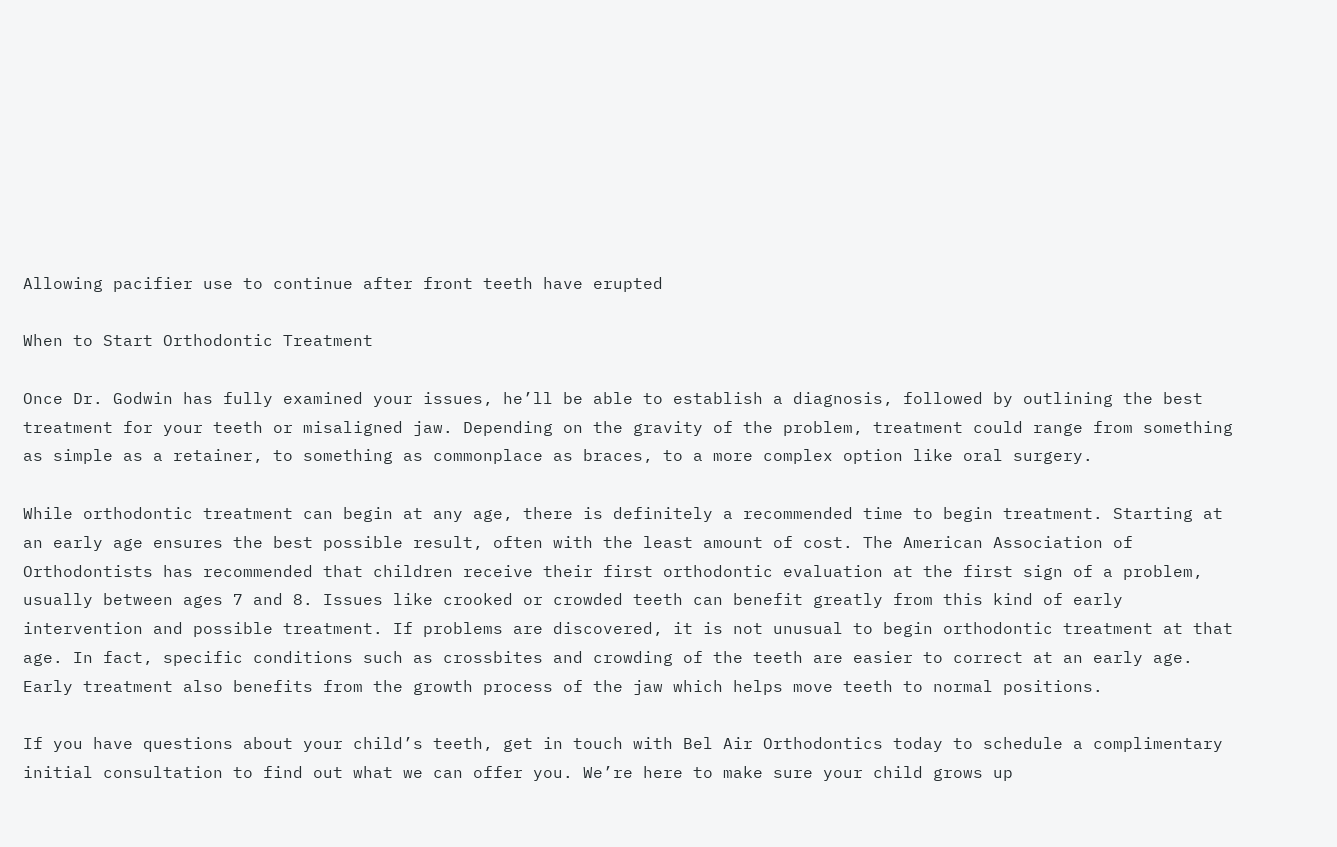Allowing pacifier use to continue after front teeth have erupted

When to Start Orthodontic Treatment

Once Dr. Godwin has fully examined your issues, he’ll be able to establish a diagnosis, followed by outlining the best treatment for your teeth or misaligned jaw. Depending on the gravity of the problem, treatment could range from something as simple as a retainer, to something as commonplace as braces, to a more complex option like oral surgery.

While orthodontic treatment can begin at any age, there is definitely a recommended time to begin treatment. Starting at an early age ensures the best possible result, often with the least amount of cost. The American Association of Orthodontists has recommended that children receive their first orthodontic evaluation at the first sign of a problem, usually between ages 7 and 8. Issues like crooked or crowded teeth can benefit greatly from this kind of early intervention and possible treatment. If problems are discovered, it is not unusual to begin orthodontic treatment at that age. In fact, specific conditions such as crossbites and crowding of the teeth are easier to correct at an early age. Early treatment also benefits from the growth process of the jaw which helps move teeth to normal positions.

If you have questions about your child’s teeth, get in touch with Bel Air Orthodontics today to schedule a complimentary initial consultation to find out what we can offer you. We’re here to make sure your child grows up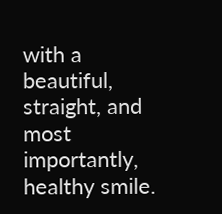with a beautiful, straight, and most importantly, healthy smile.